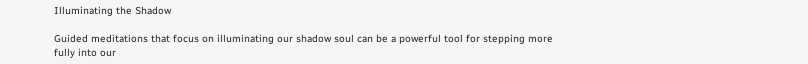Illuminating the Shadow

Guided meditations that focus on illuminating our shadow soul can be a powerful tool for stepping more fully into our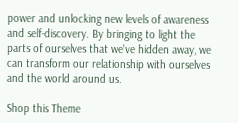power and unlocking new levels of awareness and self-discovery. By bringing to light the parts of ourselves that we've hidden away, we can transform our relationship with ourselves and the world around us.

Shop this Theme